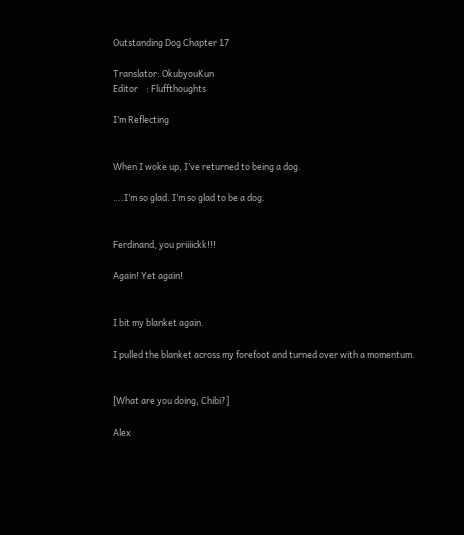Outstanding Dog Chapter 17

Translator: OkubyouKun
Editor    : Fluffthoughts

I’m Reflecting


When I woke up, I’ve returned to being a dog.

….I’m so glad. I’m so glad to be a dog.


Ferdinand, you priiiickk!!!

Again! Yet again!


I bit my blanket again.

I pulled the blanket across my forefoot and turned over with a momentum.


[What are you doing, Chibi?]

Alex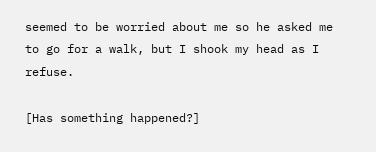seemed to be worried about me so he asked me to go for a walk, but I shook my head as I refuse.

[Has something happened?]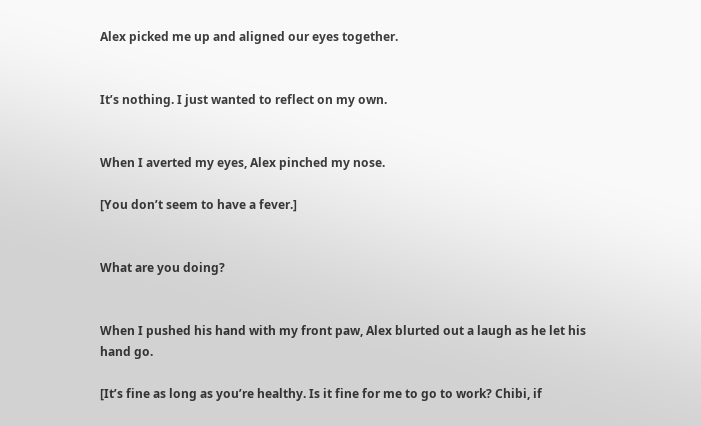Alex picked me up and aligned our eyes together.


It’s nothing. I just wanted to reflect on my own.


When I averted my eyes, Alex pinched my nose.

[You don’t seem to have a fever.]


What are you doing?


When I pushed his hand with my front paw, Alex blurted out a laugh as he let his hand go.

[It’s fine as long as you’re healthy. Is it fine for me to go to work? Chibi, if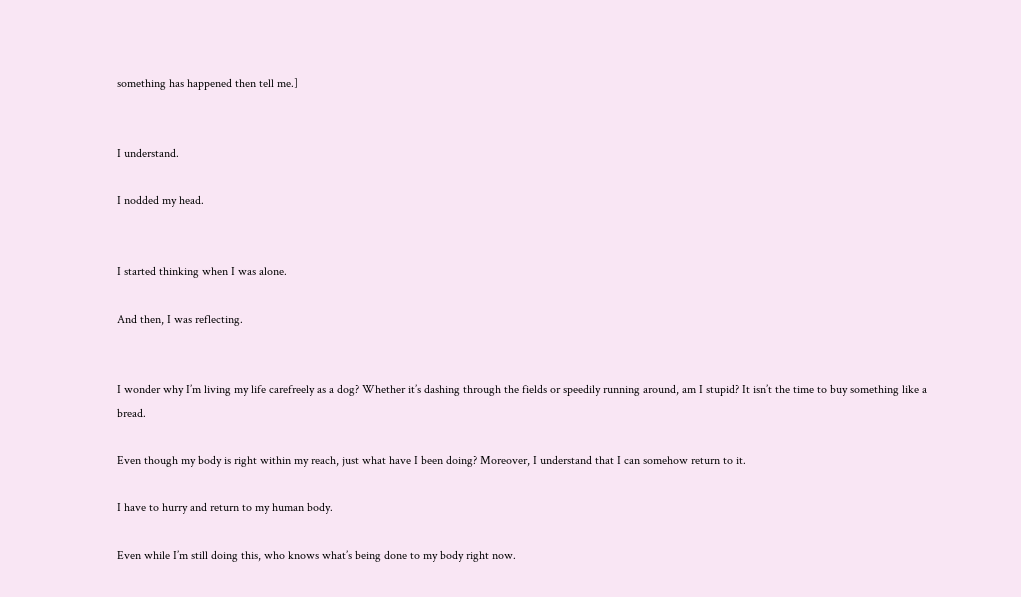something has happened then tell me.]


I understand.

I nodded my head.


I started thinking when I was alone.

And then, I was reflecting.


I wonder why I’m living my life carefreely as a dog? Whether it’s dashing through the fields or speedily running around, am I stupid? It isn’t the time to buy something like a bread.

Even though my body is right within my reach, just what have I been doing? Moreover, I understand that I can somehow return to it.

I have to hurry and return to my human body.

Even while I’m still doing this, who knows what’s being done to my body right now.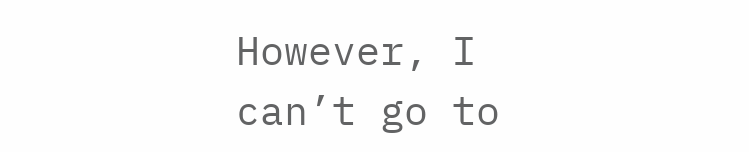However, I can’t go to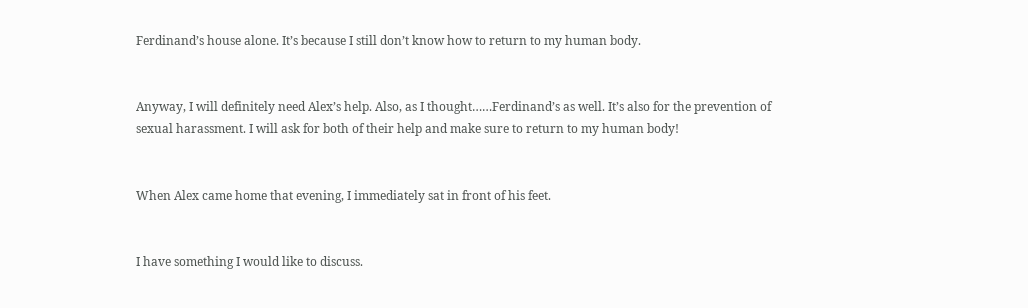Ferdinand’s house alone. It’s because I still don’t know how to return to my human body.


Anyway, I will definitely need Alex’s help. Also, as I thought……Ferdinand’s as well. It’s also for the prevention of sexual harassment. I will ask for both of their help and make sure to return to my human body!


When Alex came home that evening, I immediately sat in front of his feet.


I have something I would like to discuss.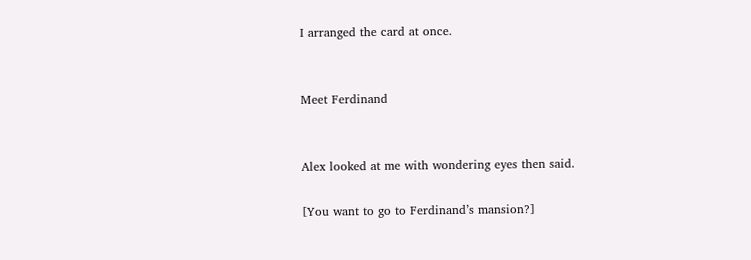I arranged the card at once.


Meet Ferdinand


Alex looked at me with wondering eyes then said.

[You want to go to Ferdinand’s mansion?]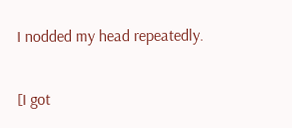I nodded my head repeatedly.


[I got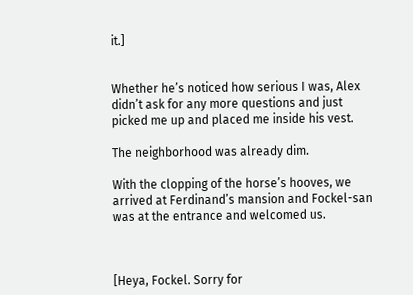it.]


Whether he’s noticed how serious I was, Alex didn’t ask for any more questions and just picked me up and placed me inside his vest.

The neighborhood was already dim.

With the clopping of the horse’s hooves, we arrived at Ferdinand’s mansion and Fockel-san was at the entrance and welcomed us.



[Heya, Fockel. Sorry for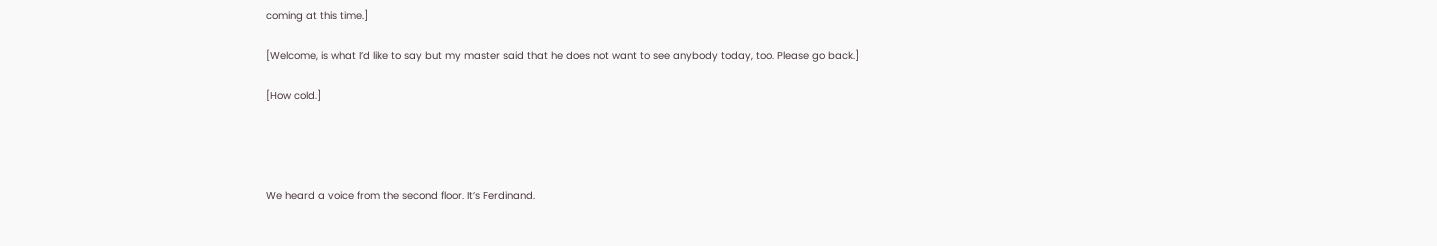coming at this time.]

[Welcome, is what I’d like to say but my master said that he does not want to see anybody today, too. Please go back.]

[How cold.]




We heard a voice from the second floor. It’s Ferdinand.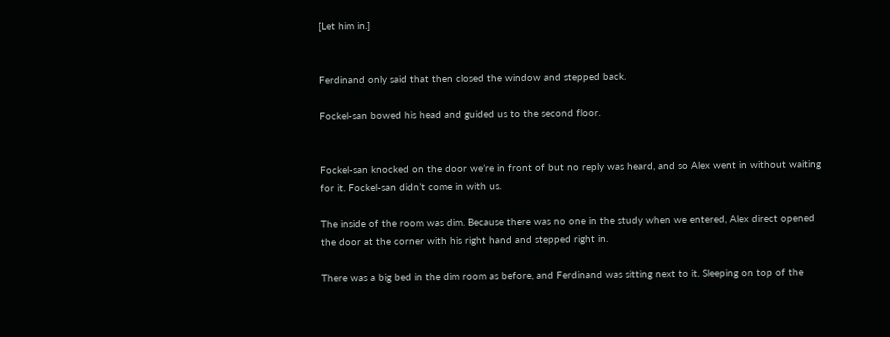[Let him in.]


Ferdinand only said that then closed the window and stepped back.

Fockel-san bowed his head and guided us to the second floor.


Fockel-san knocked on the door we’re in front of but no reply was heard, and so Alex went in without waiting for it. Fockel-san didn’t come in with us.

The inside of the room was dim. Because there was no one in the study when we entered, Alex direct opened the door at the corner with his right hand and stepped right in.

There was a big bed in the dim room as before, and Ferdinand was sitting next to it. Sleeping on top of the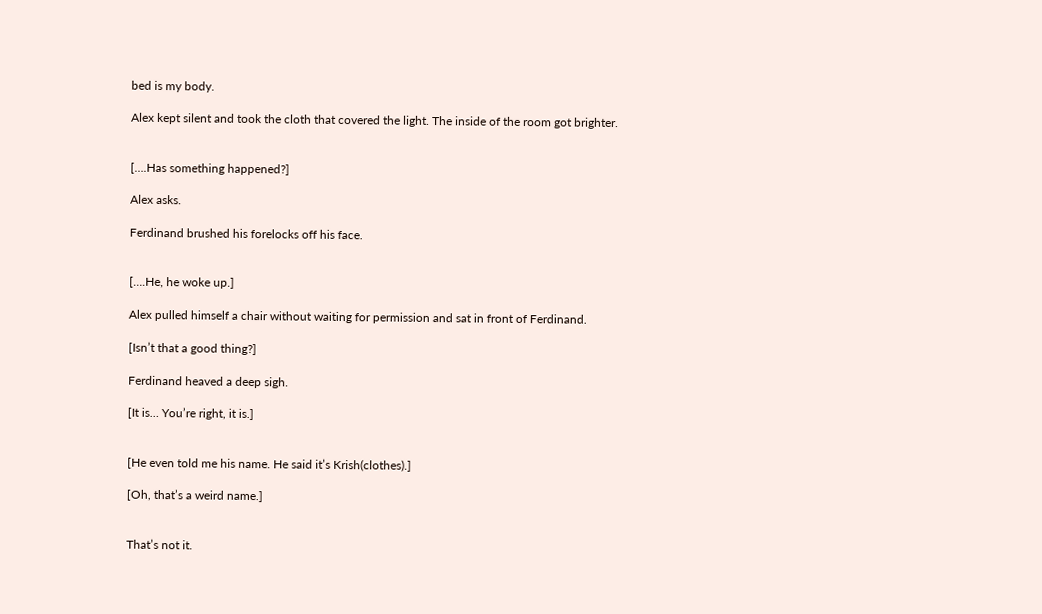bed is my body.

Alex kept silent and took the cloth that covered the light. The inside of the room got brighter.


[….Has something happened?]

Alex asks.

Ferdinand brushed his forelocks off his face.


[….He, he woke up.]

Alex pulled himself a chair without waiting for permission and sat in front of Ferdinand.

[Isn’t that a good thing?]

Ferdinand heaved a deep sigh.

[It is… You’re right, it is.]


[He even told me his name. He said it’s Krish(clothes).]

[Oh, that’s a weird name.]


That’s not it.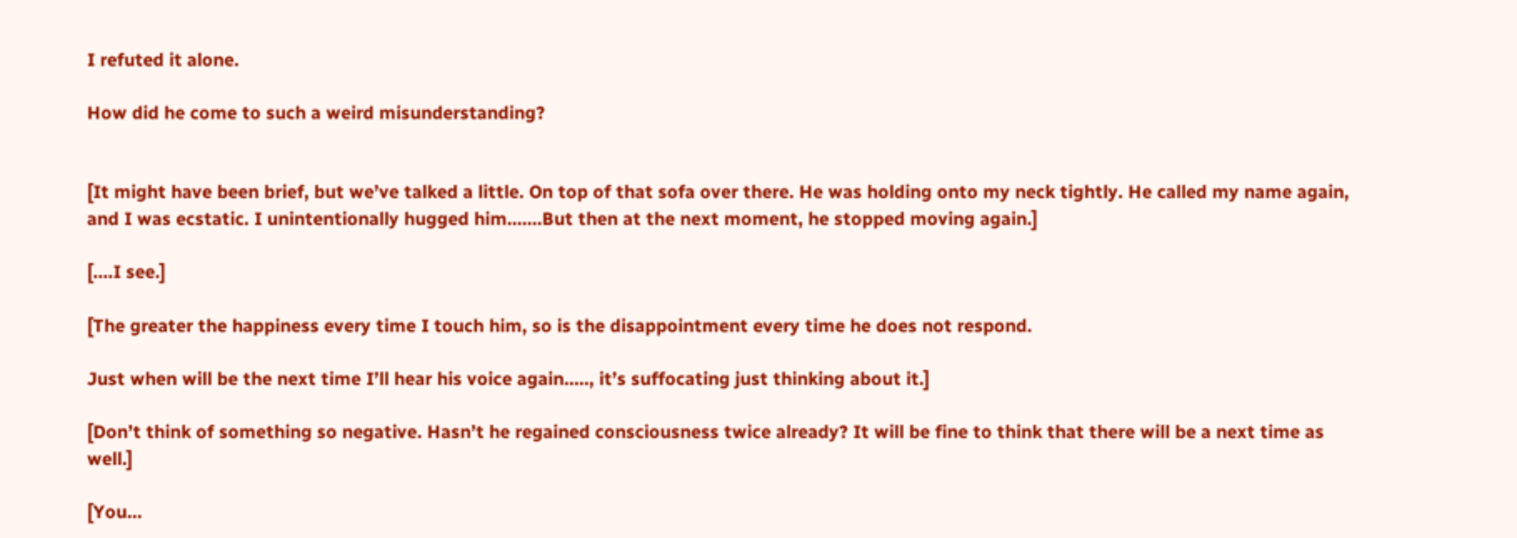I refuted it alone.

How did he come to such a weird misunderstanding?


[It might have been brief, but we’ve talked a little. On top of that sofa over there. He was holding onto my neck tightly. He called my name again, and I was ecstatic. I unintentionally hugged him.……But then at the next moment, he stopped moving again.]

[….I see.]

[The greater the happiness every time I touch him, so is the disappointment every time he does not respond.

Just when will be the next time I’ll hear his voice again….., it’s suffocating just thinking about it.]

[Don’t think of something so negative. Hasn’t he regained consciousness twice already? It will be fine to think that there will be a next time as well.]

[You…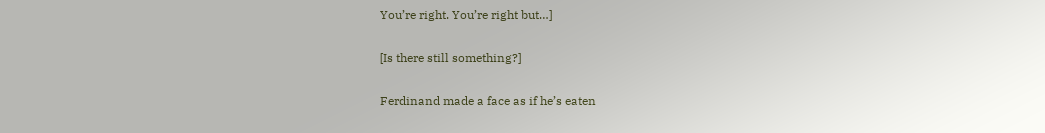You’re right. You’re right but…]

[Is there still something?]

Ferdinand made a face as if he’s eaten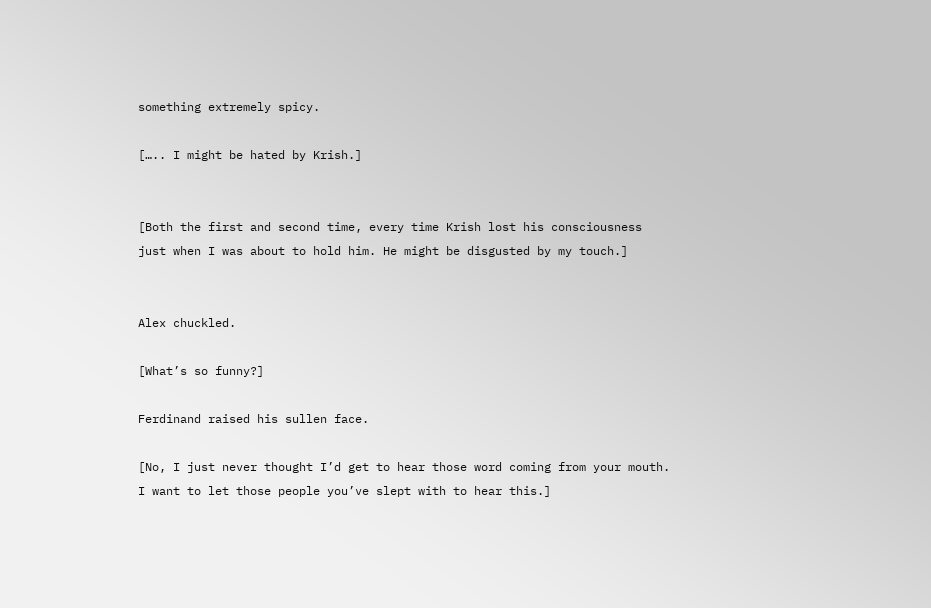something extremely spicy.

[….. I might be hated by Krish.]


[Both the first and second time, every time Krish lost his consciousness just when I was about to hold him. He might be disgusted by my touch.]


Alex chuckled.

[What’s so funny?]

Ferdinand raised his sullen face.

[No, I just never thought I’d get to hear those word coming from your mouth. I want to let those people you’ve slept with to hear this.]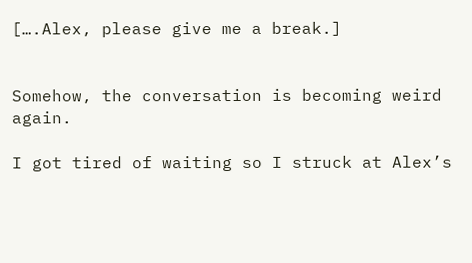[….Alex, please give me a break.]


Somehow, the conversation is becoming weird again.

I got tired of waiting so I struck at Alex’s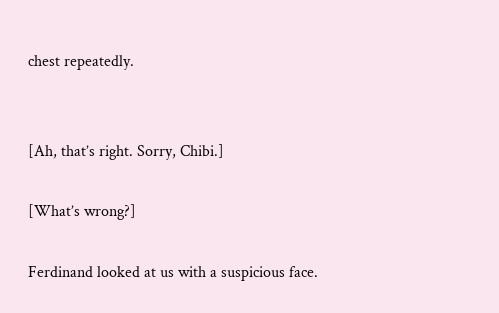chest repeatedly.


[Ah, that’s right. Sorry, Chibi.]

[What’s wrong?]

Ferdinand looked at us with a suspicious face.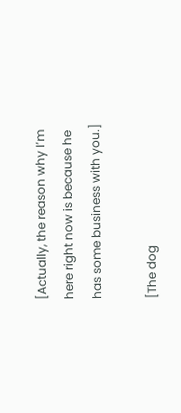[Actually, the reason why I’m here right now is because he has some business with you.]

[The dog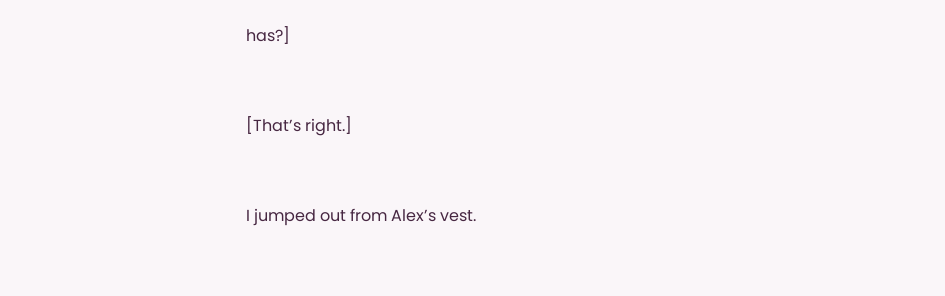has?]


[That’s right.]


I jumped out from Alex’s vest.